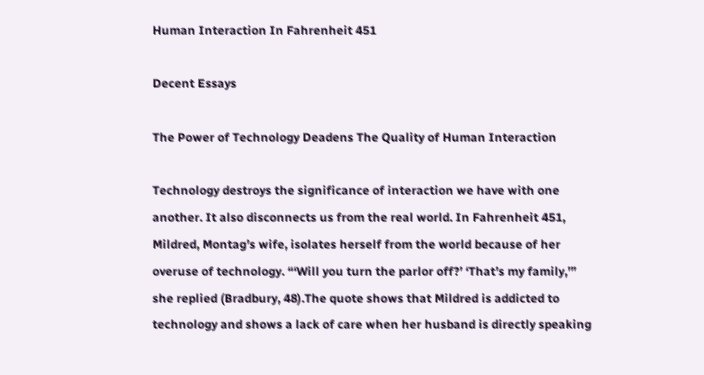Human Interaction In Fahrenheit 451

Decent Essays

The Power of Technology Deadens The Quality of Human Interaction

Technology destroys the significance of interaction we have with one another. It also disconnects us from the real world. In Fahrenheit 451, Mildred, Montag’s wife, isolates herself from the world because of her overuse of technology. “‘Will you turn the parlor off?’ ‘That’s my family,’” she replied (Bradbury, 48).The quote shows that Mildred is addicted to technology and shows a lack of care when her husband is directly speaking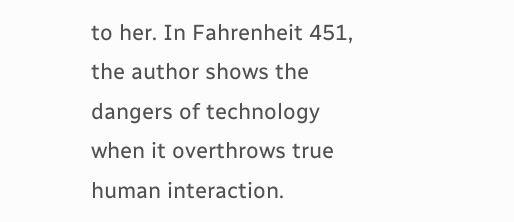to her. In Fahrenheit 451, the author shows the dangers of technology when it overthrows true human interaction.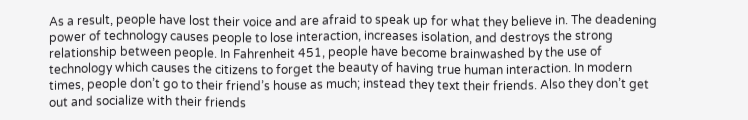As a result, people have lost their voice and are afraid to speak up for what they believe in. The deadening power of technology causes people to lose interaction, increases isolation, and destroys the strong relationship between people. In Fahrenheit 451, people have become brainwashed by the use of technology which causes the citizens to forget the beauty of having true human interaction. In modern times, people don’t go to their friend’s house as much; instead they text their friends. Also they don’t get out and socialize with their friends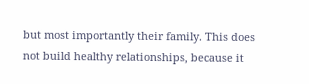but most importantly their family. This does not build healthy relationships, because it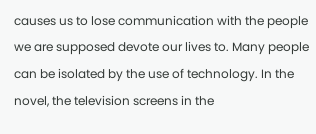causes us to lose communication with the people we are supposed devote our lives to. Many people can be isolated by the use of technology. In the novel, the television screens in the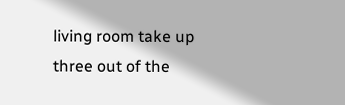living room take up three out of the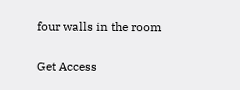four walls in the room

Get Access